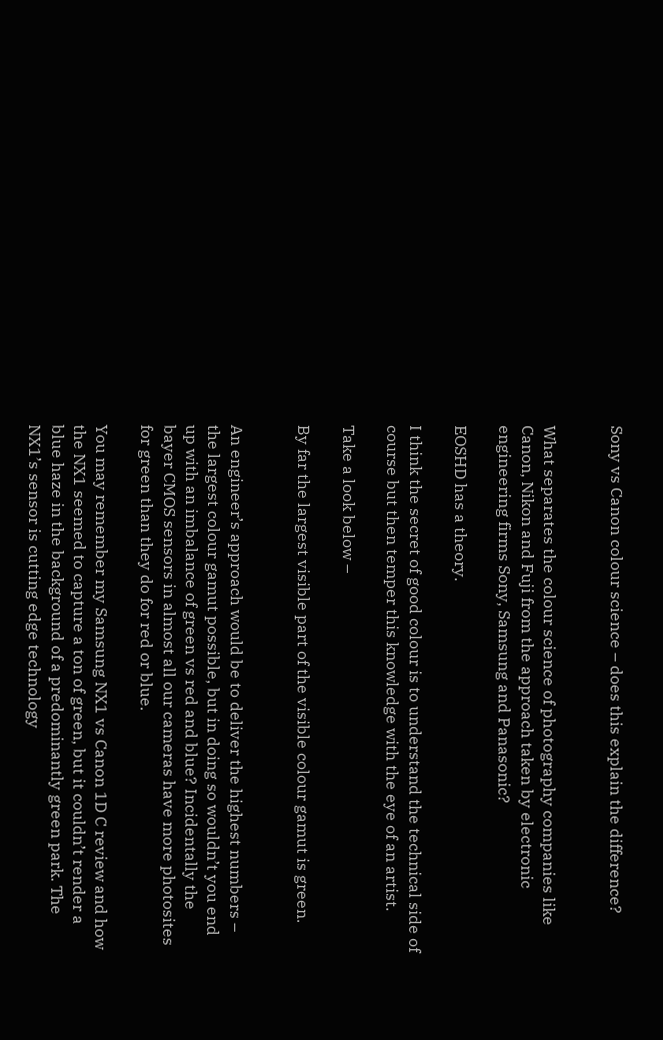Sony vs Canon colour science – does this explain the difference?


What separates the colour science of photography companies like Canon, Nikon and Fuji from the approach taken by electronic engineering firms Sony, Samsung and Panasonic?

EOSHD has a theory.

I think the secret of good colour is to understand the technical side of course but then temper this knowledge with the eye of an artist.

Take a look below –

By far the largest visible part of the visible colour gamut is green.


An engineer’s approach would be to deliver the highest numbers – the largest colour gamut possible, but in doing so wouldn’t you end up with an imbalance of green vs red and blue? Incidentally the bayer CMOS sensors in almost all our cameras have more photosites for green than they do for red or blue.

You may remember my Samsung NX1 vs Canon 1D C review and how the NX1 seemed to capture a ton of green, but it couldn’t render a blue haze in the background of a predominantly green park. The NX1’s sensor is cutting edge technology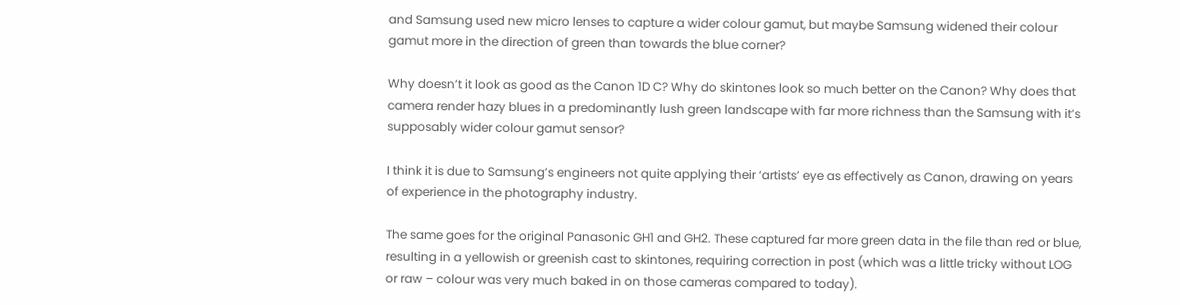and Samsung used new micro lenses to capture a wider colour gamut, but maybe Samsung widened their colour gamut more in the direction of green than towards the blue corner?

Why doesn’t it look as good as the Canon 1D C? Why do skintones look so much better on the Canon? Why does that camera render hazy blues in a predominantly lush green landscape with far more richness than the Samsung with it’s supposably wider colour gamut sensor?

I think it is due to Samsung’s engineers not quite applying their ‘artists’ eye as effectively as Canon, drawing on years of experience in the photography industry.

The same goes for the original Panasonic GH1 and GH2. These captured far more green data in the file than red or blue, resulting in a yellowish or greenish cast to skintones, requiring correction in post (which was a little tricky without LOG or raw – colour was very much baked in on those cameras compared to today).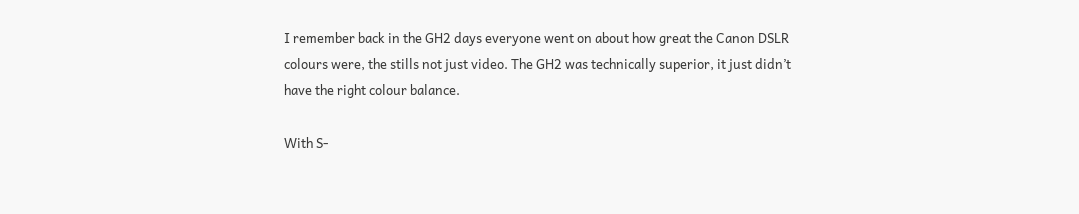I remember back in the GH2 days everyone went on about how great the Canon DSLR colours were, the stills not just video. The GH2 was technically superior, it just didn’t have the right colour balance.

With S-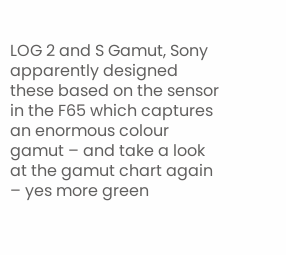LOG 2 and S Gamut, Sony apparently designed these based on the sensor in the F65 which captures an enormous colour gamut – and take a look at the gamut chart again – yes more green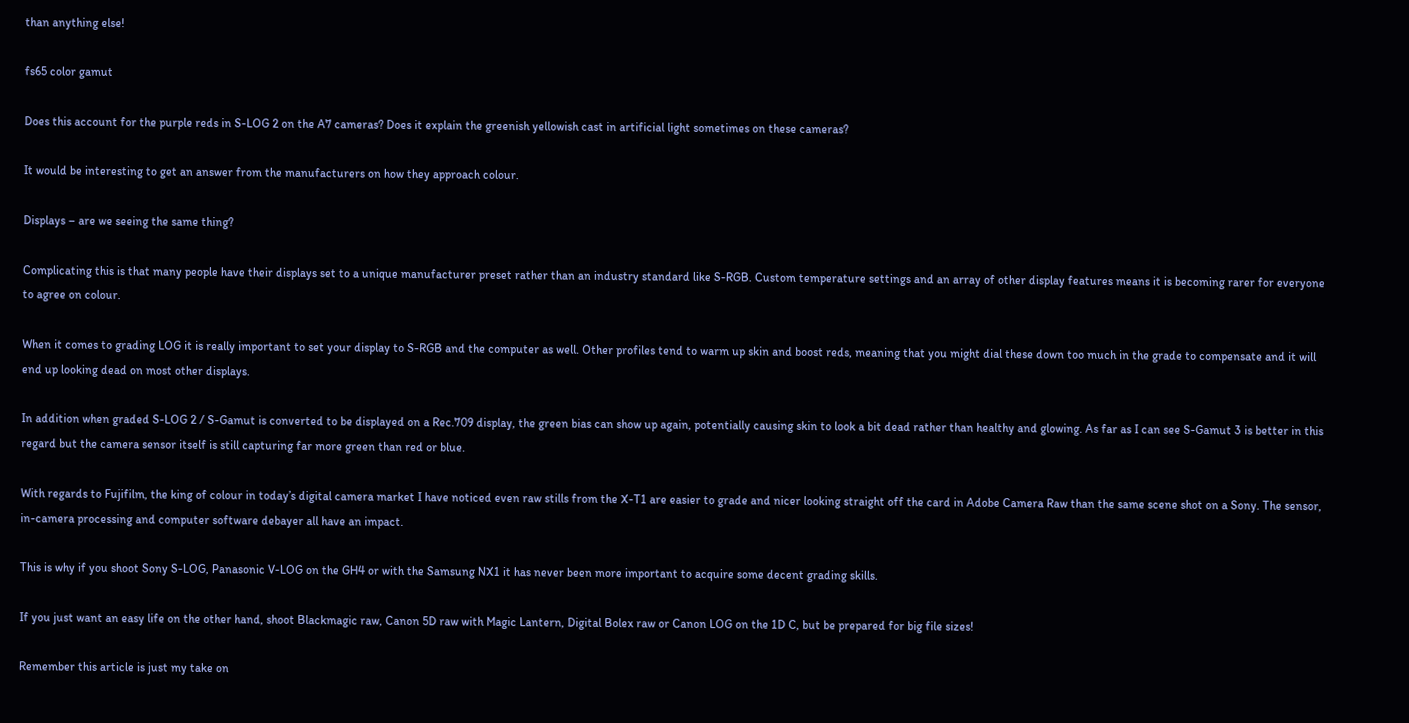than anything else!

fs65 color gamut

Does this account for the purple reds in S-LOG 2 on the A7 cameras? Does it explain the greenish yellowish cast in artificial light sometimes on these cameras?

It would be interesting to get an answer from the manufacturers on how they approach colour.

Displays – are we seeing the same thing?

Complicating this is that many people have their displays set to a unique manufacturer preset rather than an industry standard like S-RGB. Custom temperature settings and an array of other display features means it is becoming rarer for everyone to agree on colour.

When it comes to grading LOG it is really important to set your display to S-RGB and the computer as well. Other profiles tend to warm up skin and boost reds, meaning that you might dial these down too much in the grade to compensate and it will end up looking dead on most other displays.

In addition when graded S-LOG 2 / S-Gamut is converted to be displayed on a Rec.709 display, the green bias can show up again, potentially causing skin to look a bit dead rather than healthy and glowing. As far as I can see S-Gamut 3 is better in this regard but the camera sensor itself is still capturing far more green than red or blue.

With regards to Fujifilm, the king of colour in today’s digital camera market I have noticed even raw stills from the X-T1 are easier to grade and nicer looking straight off the card in Adobe Camera Raw than the same scene shot on a Sony. The sensor, in-camera processing and computer software debayer all have an impact.

This is why if you shoot Sony S-LOG, Panasonic V-LOG on the GH4 or with the Samsung NX1 it has never been more important to acquire some decent grading skills.

If you just want an easy life on the other hand, shoot Blackmagic raw, Canon 5D raw with Magic Lantern, Digital Bolex raw or Canon LOG on the 1D C, but be prepared for big file sizes!

Remember this article is just my take on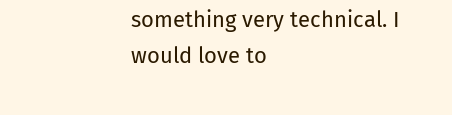something very technical. I would love to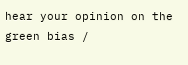hear your opinion on the green bias /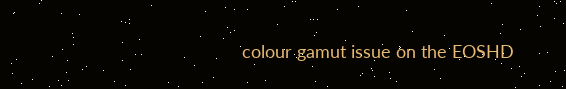colour gamut issue on the EOSHD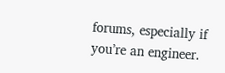forums, especially if you’re an engineer.